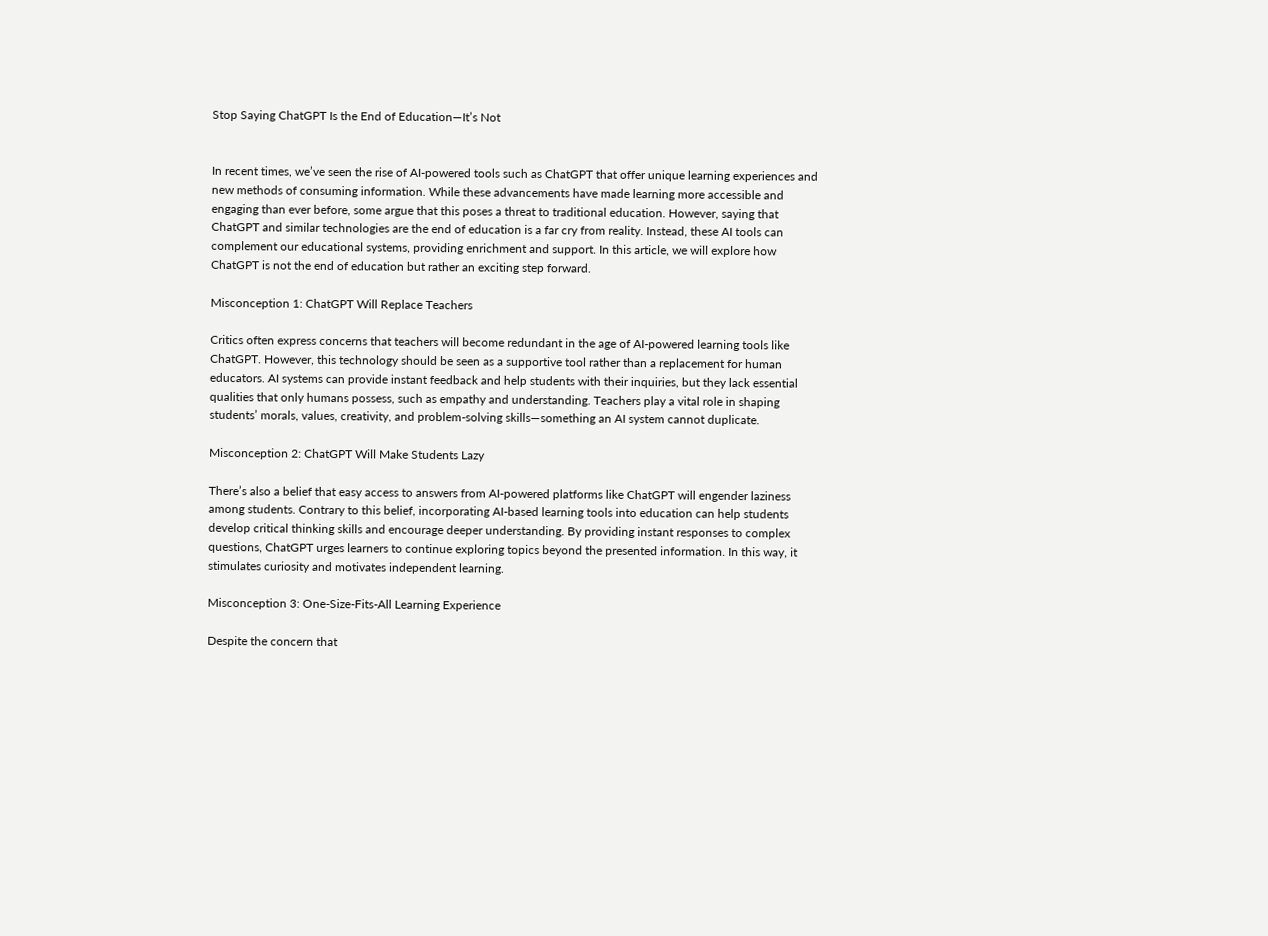Stop Saying ChatGPT Is the End of Education—It’s Not


In recent times, we’ve seen the rise of AI-powered tools such as ChatGPT that offer unique learning experiences and new methods of consuming information. While these advancements have made learning more accessible and engaging than ever before, some argue that this poses a threat to traditional education. However, saying that ChatGPT and similar technologies are the end of education is a far cry from reality. Instead, these AI tools can complement our educational systems, providing enrichment and support. In this article, we will explore how ChatGPT is not the end of education but rather an exciting step forward.

Misconception 1: ChatGPT Will Replace Teachers

Critics often express concerns that teachers will become redundant in the age of AI-powered learning tools like ChatGPT. However, this technology should be seen as a supportive tool rather than a replacement for human educators. AI systems can provide instant feedback and help students with their inquiries, but they lack essential qualities that only humans possess, such as empathy and understanding. Teachers play a vital role in shaping students’ morals, values, creativity, and problem-solving skills—something an AI system cannot duplicate.

Misconception 2: ChatGPT Will Make Students Lazy

There’s also a belief that easy access to answers from AI-powered platforms like ChatGPT will engender laziness among students. Contrary to this belief, incorporating AI-based learning tools into education can help students develop critical thinking skills and encourage deeper understanding. By providing instant responses to complex questions, ChatGPT urges learners to continue exploring topics beyond the presented information. In this way, it stimulates curiosity and motivates independent learning.

Misconception 3: One-Size-Fits-All Learning Experience

Despite the concern that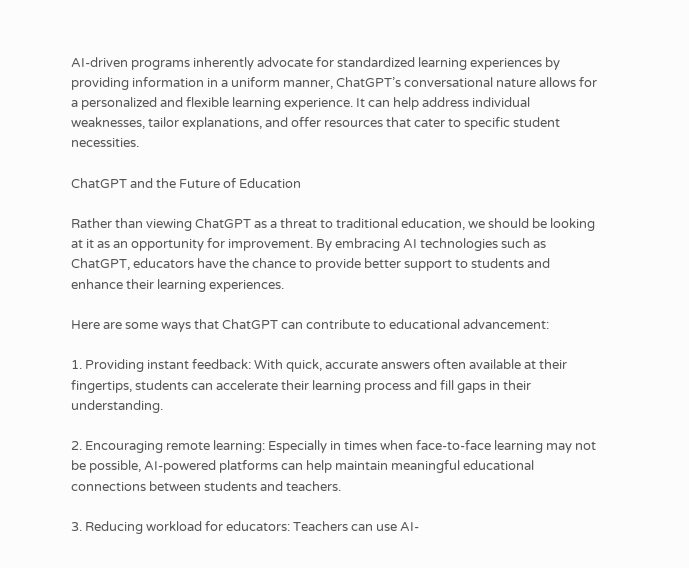AI-driven programs inherently advocate for standardized learning experiences by providing information in a uniform manner, ChatGPT’s conversational nature allows for a personalized and flexible learning experience. It can help address individual weaknesses, tailor explanations, and offer resources that cater to specific student necessities.

ChatGPT and the Future of Education

Rather than viewing ChatGPT as a threat to traditional education, we should be looking at it as an opportunity for improvement. By embracing AI technologies such as ChatGPT, educators have the chance to provide better support to students and enhance their learning experiences.

Here are some ways that ChatGPT can contribute to educational advancement:

1. Providing instant feedback: With quick, accurate answers often available at their fingertips, students can accelerate their learning process and fill gaps in their understanding.

2. Encouraging remote learning: Especially in times when face-to-face learning may not be possible, AI-powered platforms can help maintain meaningful educational connections between students and teachers.

3. Reducing workload for educators: Teachers can use AI-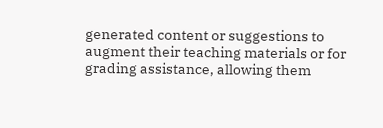generated content or suggestions to augment their teaching materials or for grading assistance, allowing them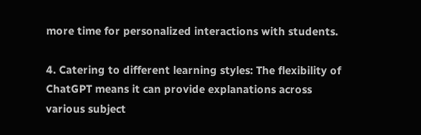more time for personalized interactions with students.

4. Catering to different learning styles: The flexibility of ChatGPT means it can provide explanations across various subject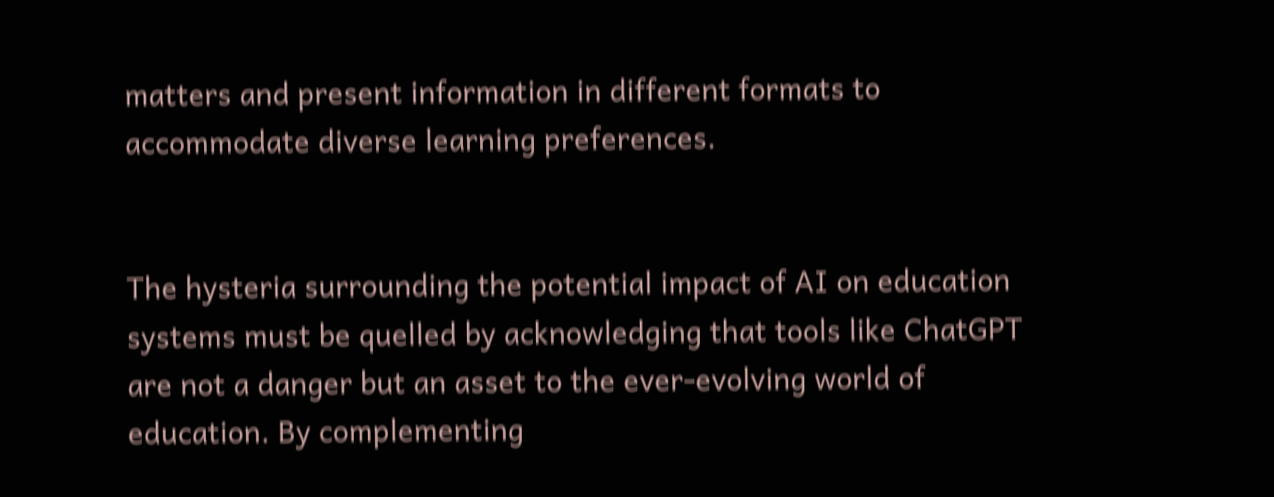matters and present information in different formats to accommodate diverse learning preferences.


The hysteria surrounding the potential impact of AI on education systems must be quelled by acknowledging that tools like ChatGPT are not a danger but an asset to the ever-evolving world of education. By complementing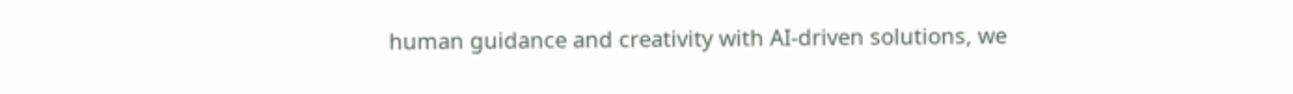human guidance and creativity with AI-driven solutions, we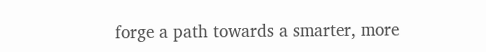forge a path towards a smarter, more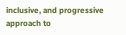inclusive, and progressive approach to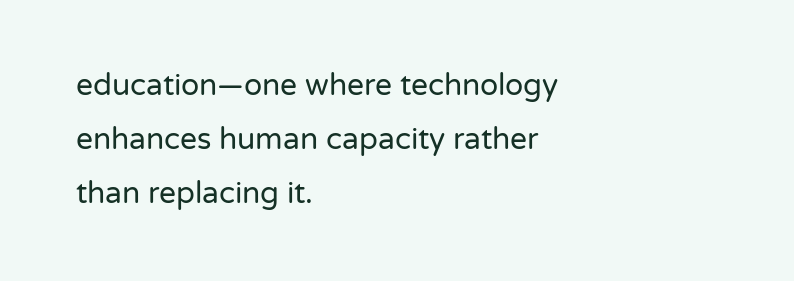education—one where technology enhances human capacity rather than replacing it.